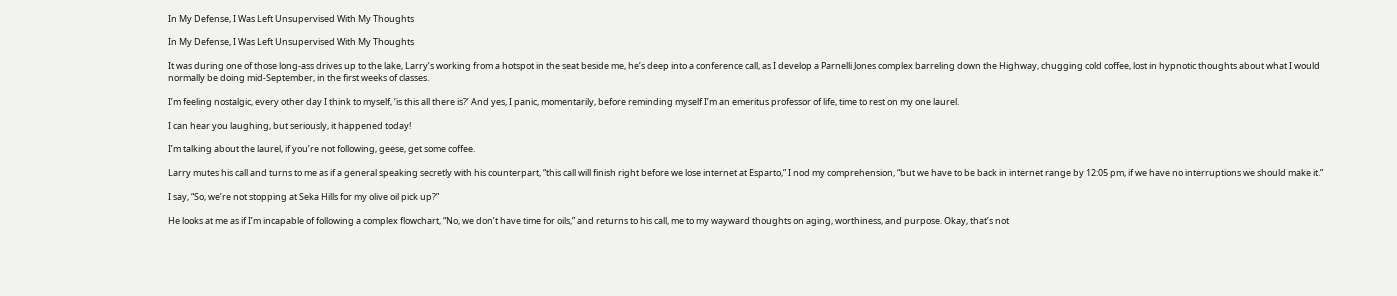In My Defense, I Was Left Unsupervised With My Thoughts

In My Defense, I Was Left Unsupervised With My Thoughts

It was during one of those long-ass drives up to the lake, Larry’s working from a hotspot in the seat beside me, he’s deep into a conference call, as I develop a Parnelli Jones complex barreling down the Highway, chugging cold coffee, lost in hypnotic thoughts about what I would normally be doing mid-September, in the first weeks of classes.

I’m feeling nostalgic, every other day I think to myself, ‘is this all there is?’ And yes, I panic, momentarily, before reminding myself I’m an emeritus professor of life, time to rest on my one laurel.

I can hear you laughing, but seriously, it happened today!

I’m talking about the laurel, if you’re not following, geese, get some coffee.

Larry mutes his call and turns to me as if a general speaking secretly with his counterpart, “this call will finish right before we lose internet at Esparto,” I nod my comprehension, “but we have to be back in internet range by 12:05 pm, if we have no interruptions we should make it.”

I say, “So, we’re not stopping at Seka Hills for my olive oil pick up?”

He looks at me as if I’m incapable of following a complex flowchart, “No, we don’t have time for oils,” and returns to his call, me to my wayward thoughts on aging, worthiness, and purpose. Okay, that’s not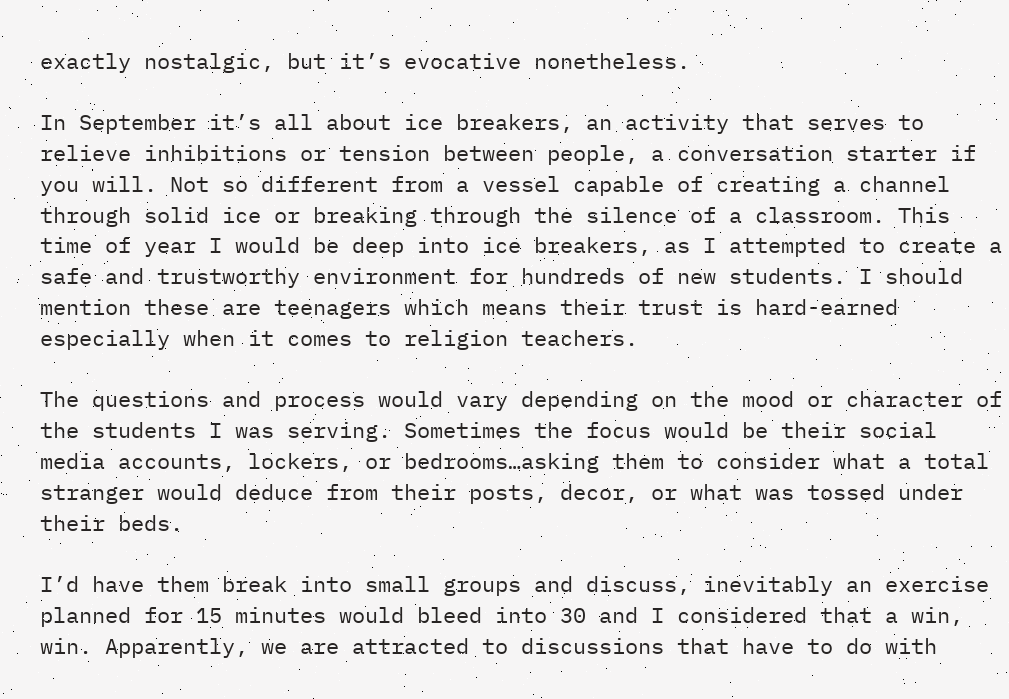exactly nostalgic, but it’s evocative nonetheless.

In September it’s all about ice breakers, an activity that serves to relieve inhibitions or tension between people, a conversation starter if you will. Not so different from a vessel capable of creating a channel through solid ice or breaking through the silence of a classroom. This time of year I would be deep into ice breakers, as I attempted to create a safe and trustworthy environment for hundreds of new students. I should mention these are teenagers which means their trust is hard-earned especially when it comes to religion teachers.

The questions and process would vary depending on the mood or character of the students I was serving. Sometimes the focus would be their social media accounts, lockers, or bedrooms…asking them to consider what a total stranger would deduce from their posts, decor, or what was tossed under their beds.

I’d have them break into small groups and discuss, inevitably an exercise planned for 15 minutes would bleed into 30 and I considered that a win, win. Apparently, we are attracted to discussions that have to do with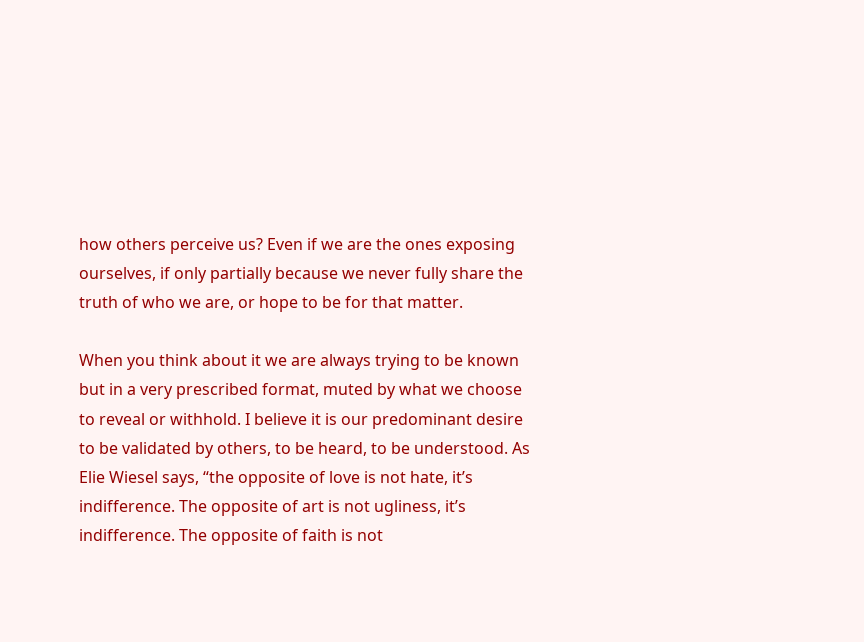how others perceive us? Even if we are the ones exposing ourselves, if only partially because we never fully share the truth of who we are, or hope to be for that matter.

When you think about it we are always trying to be known but in a very prescribed format, muted by what we choose to reveal or withhold. I believe it is our predominant desire to be validated by others, to be heard, to be understood. As Elie Wiesel says, “the opposite of love is not hate, it’s indifference. The opposite of art is not ugliness, it’s indifference. The opposite of faith is not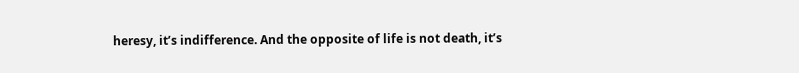heresy, it’s indifference. And the opposite of life is not death, it’s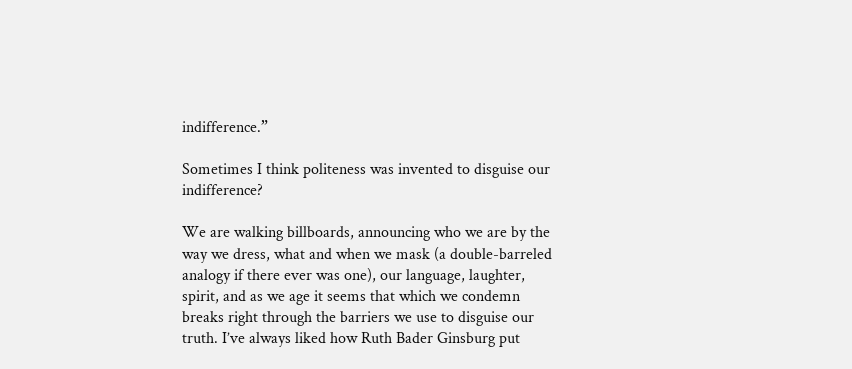indifference.”

Sometimes I think politeness was invented to disguise our indifference?

We are walking billboards, announcing who we are by the way we dress, what and when we mask (a double-barreled analogy if there ever was one), our language, laughter, spirit, and as we age it seems that which we condemn breaks right through the barriers we use to disguise our truth. I’ve always liked how Ruth Bader Ginsburg put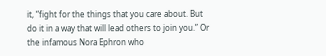it, “fight for the things that you care about. But do it in a way that will lead others to join you.” Or the infamous Nora Ephron who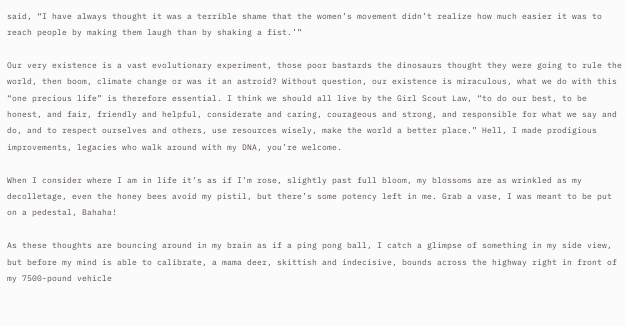said, “I have always thought it was a terrible shame that the women’s movement didn’t realize how much easier it was to reach people by making them laugh than by shaking a fist.’”

Our very existence is a vast evolutionary experiment, those poor bastards the dinosaurs thought they were going to rule the world, then boom, climate change or was it an astroid? Without question, our existence is miraculous, what we do with this “one precious life” is therefore essential. I think we should all live by the Girl Scout Law, “to do our best, to be honest, and fair, friendly and helpful, considerate and caring, courageous and strong, and responsible for what we say and do, and to respect ourselves and others, use resources wisely, make the world a better place.” Hell, I made prodigious improvements, legacies who walk around with my DNA, you’re welcome.

When I consider where I am in life it’s as if I’m rose, slightly past full bloom, my blossoms are as wrinkled as my decolletage, even the honey bees avoid my pistil, but there’s some potency left in me. Grab a vase, I was meant to be put on a pedestal, Bahaha!

As these thoughts are bouncing around in my brain as if a ping pong ball, I catch a glimpse of something in my side view, but before my mind is able to calibrate, a mama deer, skittish and indecisive, bounds across the highway right in front of my 7500-pound vehicle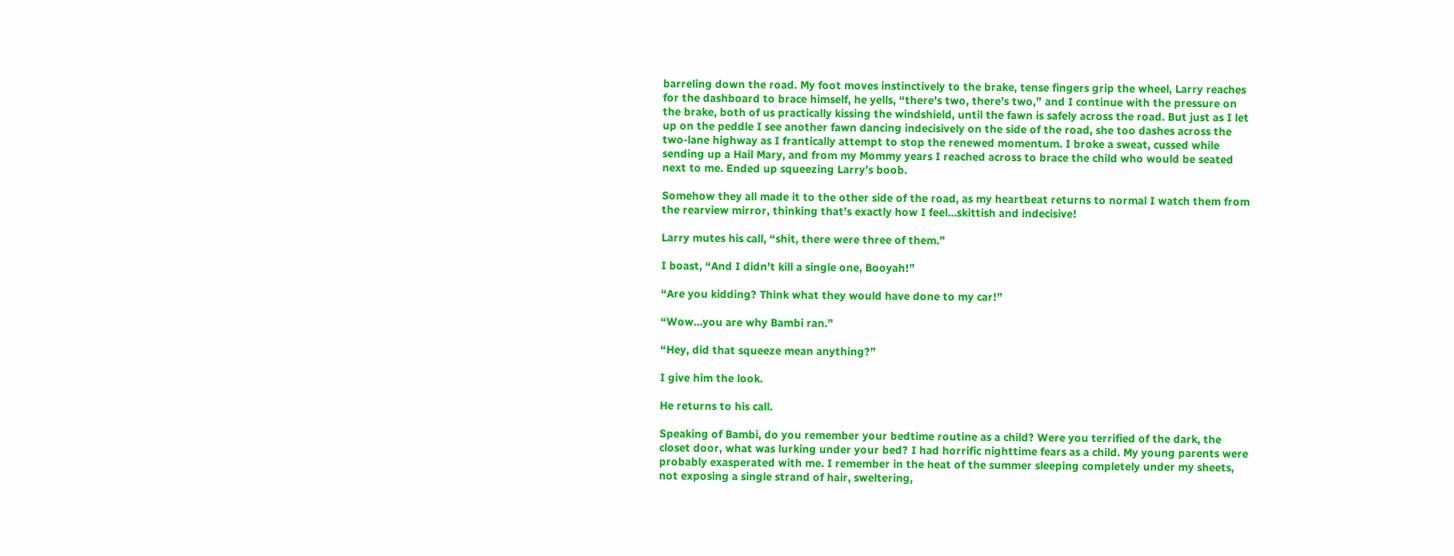barreling down the road. My foot moves instinctively to the brake, tense fingers grip the wheel, Larry reaches for the dashboard to brace himself, he yells, “there’s two, there’s two,” and I continue with the pressure on the brake, both of us practically kissing the windshield, until the fawn is safely across the road. But just as I let up on the peddle I see another fawn dancing indecisively on the side of the road, she too dashes across the two-lane highway as I frantically attempt to stop the renewed momentum. I broke a sweat, cussed while sending up a Hail Mary, and from my Mommy years I reached across to brace the child who would be seated next to me. Ended up squeezing Larry’s boob.

Somehow they all made it to the other side of the road, as my heartbeat returns to normal I watch them from the rearview mirror, thinking that’s exactly how I feel…skittish and indecisive!

Larry mutes his call, “shit, there were three of them.”

I boast, “And I didn’t kill a single one, Booyah!”

“Are you kidding? Think what they would have done to my car!”

“Wow…you are why Bambi ran.”

“Hey, did that squeeze mean anything?”

I give him the look.

He returns to his call.

Speaking of Bambi, do you remember your bedtime routine as a child? Were you terrified of the dark, the closet door, what was lurking under your bed? I had horrific nighttime fears as a child. My young parents were probably exasperated with me. I remember in the heat of the summer sleeping completely under my sheets, not exposing a single strand of hair, sweltering,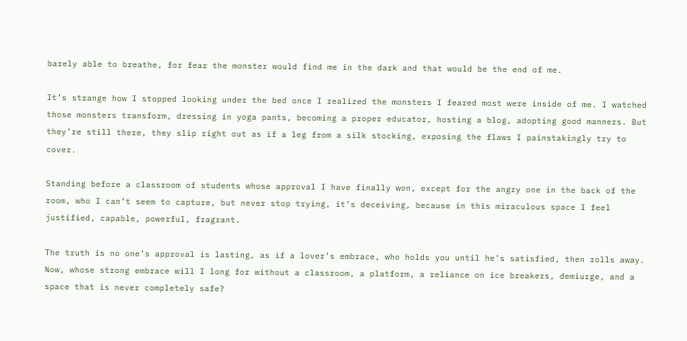barely able to breathe, for fear the monster would find me in the dark and that would be the end of me.

It’s strange how I stopped looking under the bed once I realized the monsters I feared most were inside of me. I watched those monsters transform, dressing in yoga pants, becoming a proper educator, hosting a blog, adopting good manners. But they’re still there, they slip right out as if a leg from a silk stocking, exposing the flaws I painstakingly try to cover.

Standing before a classroom of students whose approval I have finally won, except for the angry one in the back of the room, who I can’t seem to capture, but never stop trying, it’s deceiving, because in this miraculous space I feel justified, capable, powerful, fragrant.

The truth is no one’s approval is lasting, as if a lover’s embrace, who holds you until he’s satisfied, then rolls away. Now, whose strong embrace will I long for without a classroom, a platform, a reliance on ice breakers, demiurge, and a space that is never completely safe?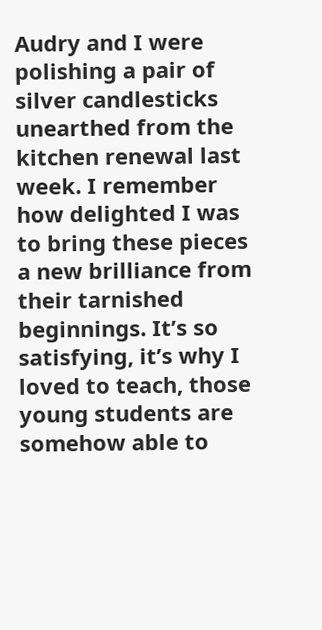Audry and I were polishing a pair of silver candlesticks unearthed from the kitchen renewal last week. I remember how delighted I was to bring these pieces a new brilliance from their tarnished beginnings. It’s so satisfying, it’s why I loved to teach, those young students are somehow able to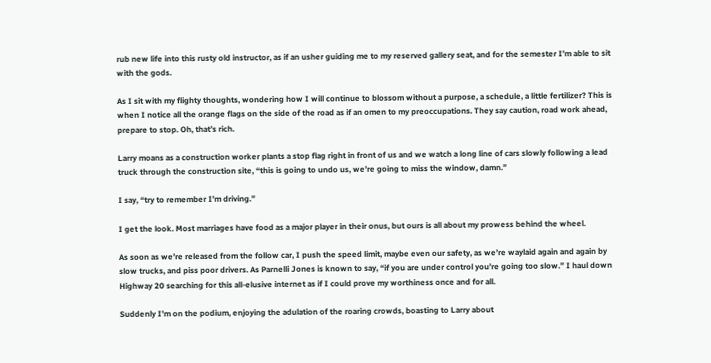rub new life into this rusty old instructor, as if an usher guiding me to my reserved gallery seat, and for the semester I’m able to sit with the gods.

As I sit with my flighty thoughts, wondering how I will continue to blossom without a purpose, a schedule, a little fertilizer? This is when I notice all the orange flags on the side of the road as if an omen to my preoccupations. They say caution, road work ahead, prepare to stop. Oh, that’s rich.

Larry moans as a construction worker plants a stop flag right in front of us and we watch a long line of cars slowly following a lead truck through the construction site, “this is going to undo us, we’re going to miss the window, damn.”

I say, “try to remember I’m driving.”

I get the look. Most marriages have food as a major player in their onus, but ours is all about my prowess behind the wheel.

As soon as we’re released from the follow car, I push the speed limit, maybe even our safety, as we’re waylaid again and again by slow trucks, and piss poor drivers. As Parnelli Jones is known to say, “if you are under control you’re going too slow.” I haul down Highway 20 searching for this all-elusive internet as if I could prove my worthiness once and for all.

Suddenly I’m on the podium, enjoying the adulation of the roaring crowds, boasting to Larry about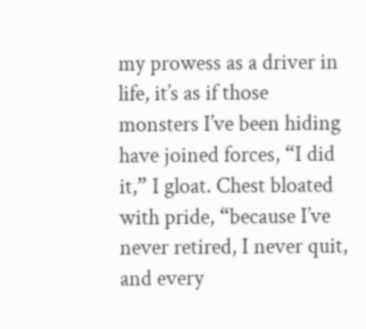my prowess as a driver in life, it’s as if those monsters I’ve been hiding have joined forces, “I did it,” I gloat. Chest bloated with pride, “because I’ve never retired, I never quit, and every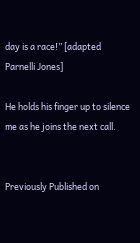day is a race!” [adapted Parnelli Jones]

He holds his finger up to silence me as he joins the next call.


Previously Published on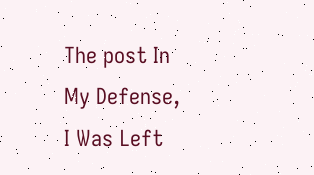The post In My Defense, I Was Left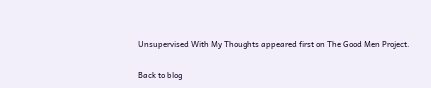Unsupervised With My Thoughts appeared first on The Good Men Project.

Back to blog